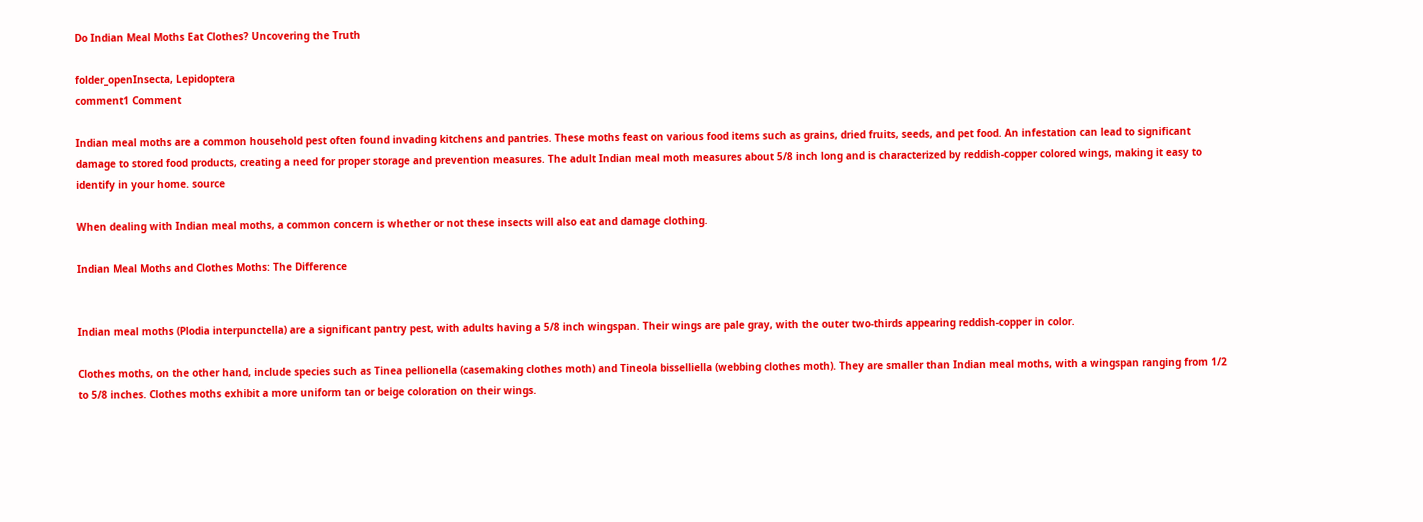Do Indian Meal Moths Eat Clothes? Uncovering the Truth

folder_openInsecta, Lepidoptera
comment1 Comment

Indian meal moths are a common household pest often found invading kitchens and pantries. These moths feast on various food items such as grains, dried fruits, seeds, and pet food. An infestation can lead to significant damage to stored food products, creating a need for proper storage and prevention measures. The adult Indian meal moth measures about 5/8 inch long and is characterized by reddish-copper colored wings, making it easy to identify in your home. source

When dealing with Indian meal moths, a common concern is whether or not these insects will also eat and damage clothing.

Indian Meal Moths and Clothes Moths: The Difference


Indian meal moths (Plodia interpunctella) are a significant pantry pest, with adults having a 5/8 inch wingspan. Their wings are pale gray, with the outer two-thirds appearing reddish-copper in color.

Clothes moths, on the other hand, include species such as Tinea pellionella (casemaking clothes moth) and Tineola bisselliella (webbing clothes moth). They are smaller than Indian meal moths, with a wingspan ranging from 1/2 to 5/8 inches. Clothes moths exhibit a more uniform tan or beige coloration on their wings.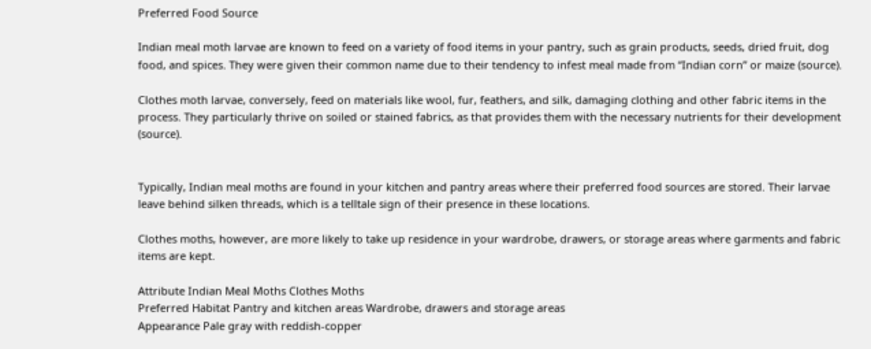Preferred Food Source

Indian meal moth larvae are known to feed on a variety of food items in your pantry, such as grain products, seeds, dried fruit, dog food, and spices. They were given their common name due to their tendency to infest meal made from “Indian corn” or maize (source).

Clothes moth larvae, conversely, feed on materials like wool, fur, feathers, and silk, damaging clothing and other fabric items in the process. They particularly thrive on soiled or stained fabrics, as that provides them with the necessary nutrients for their development (source).


Typically, Indian meal moths are found in your kitchen and pantry areas where their preferred food sources are stored. Their larvae leave behind silken threads, which is a telltale sign of their presence in these locations.

Clothes moths, however, are more likely to take up residence in your wardrobe, drawers, or storage areas where garments and fabric items are kept.

Attribute Indian Meal Moths Clothes Moths
Preferred Habitat Pantry and kitchen areas Wardrobe, drawers and storage areas
Appearance Pale gray with reddish-copper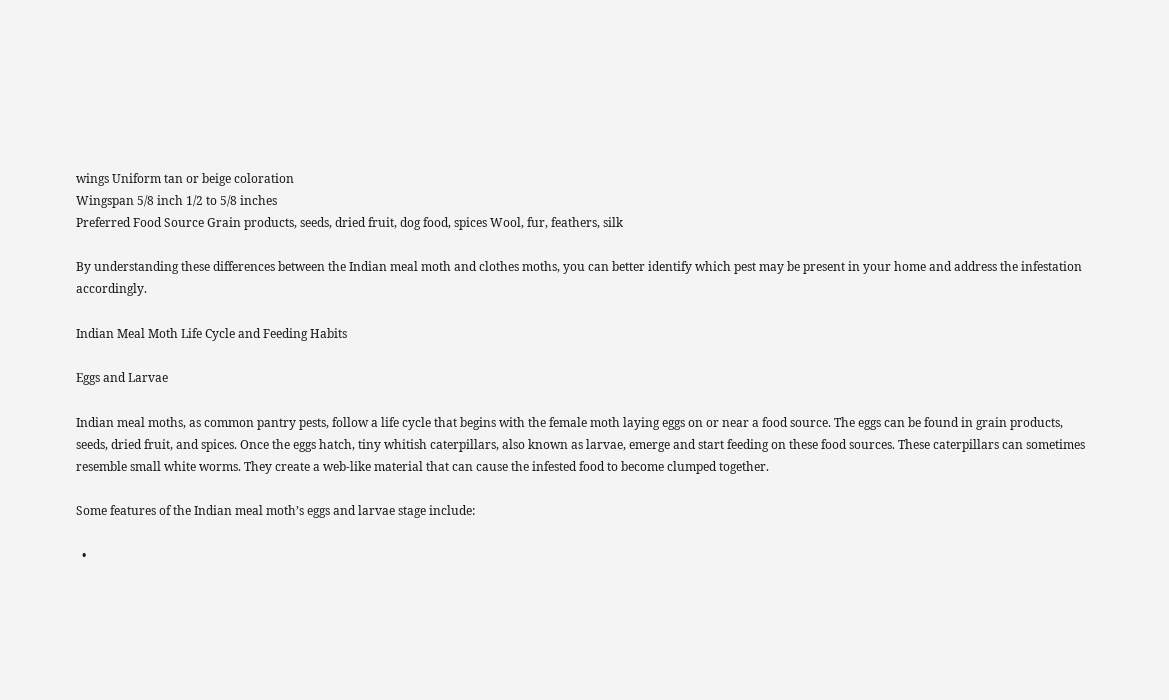wings Uniform tan or beige coloration
Wingspan 5/8 inch 1/2 to 5/8 inches
Preferred Food Source Grain products, seeds, dried fruit, dog food, spices Wool, fur, feathers, silk

By understanding these differences between the Indian meal moth and clothes moths, you can better identify which pest may be present in your home and address the infestation accordingly.

Indian Meal Moth Life Cycle and Feeding Habits

Eggs and Larvae

Indian meal moths, as common pantry pests, follow a life cycle that begins with the female moth laying eggs on or near a food source. The eggs can be found in grain products, seeds, dried fruit, and spices. Once the eggs hatch, tiny whitish caterpillars, also known as larvae, emerge and start feeding on these food sources. These caterpillars can sometimes resemble small white worms. They create a web-like material that can cause the infested food to become clumped together.

Some features of the Indian meal moth’s eggs and larvae stage include:

  •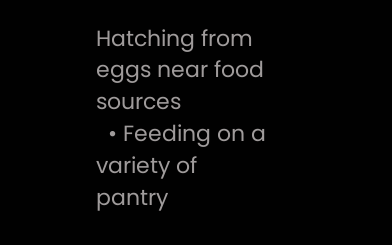Hatching from eggs near food sources
  • Feeding on a variety of pantry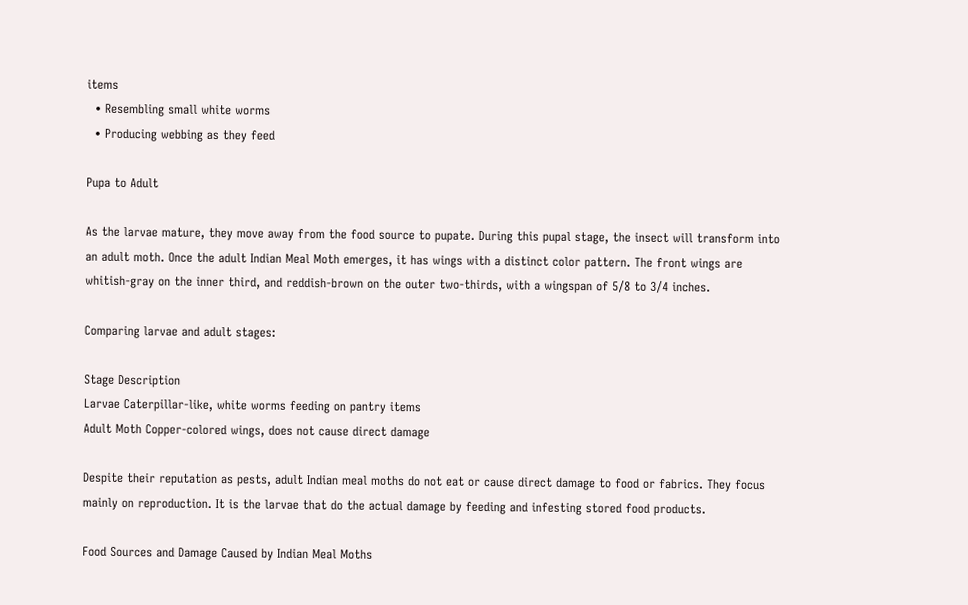items
  • Resembling small white worms
  • Producing webbing as they feed

Pupa to Adult

As the larvae mature, they move away from the food source to pupate. During this pupal stage, the insect will transform into an adult moth. Once the adult Indian Meal Moth emerges, it has wings with a distinct color pattern. The front wings are whitish-gray on the inner third, and reddish-brown on the outer two-thirds, with a wingspan of 5/8 to 3/4 inches.

Comparing larvae and adult stages:

Stage Description
Larvae Caterpillar-like, white worms feeding on pantry items
Adult Moth Copper-colored wings, does not cause direct damage

Despite their reputation as pests, adult Indian meal moths do not eat or cause direct damage to food or fabrics. They focus mainly on reproduction. It is the larvae that do the actual damage by feeding and infesting stored food products.

Food Sources and Damage Caused by Indian Meal Moths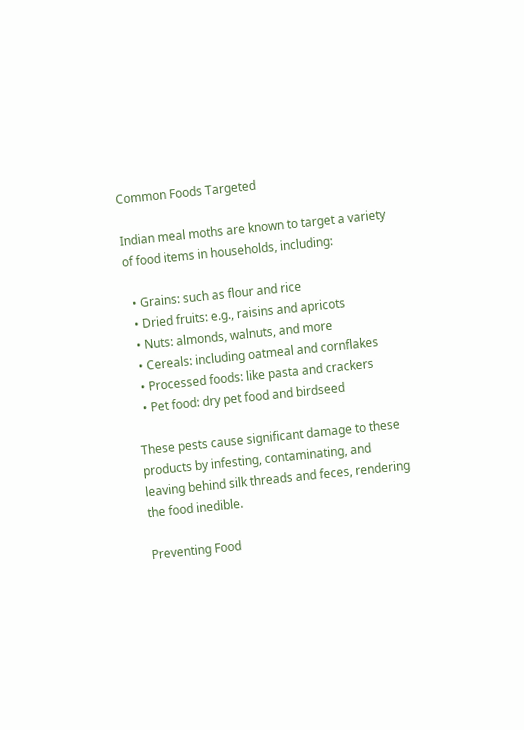Common Foods Targeted

Indian meal moths are known to target a variety of food items in households, including:

  • Grains: such as flour and rice
  • Dried fruits: e.g., raisins and apricots
  • Nuts: almonds, walnuts, and more
  • Cereals: including oatmeal and cornflakes
  • Processed foods: like pasta and crackers
  • Pet food: dry pet food and birdseed

These pests cause significant damage to these products by infesting, contaminating, and leaving behind silk threads and feces, rendering the food inedible.

Preventing Food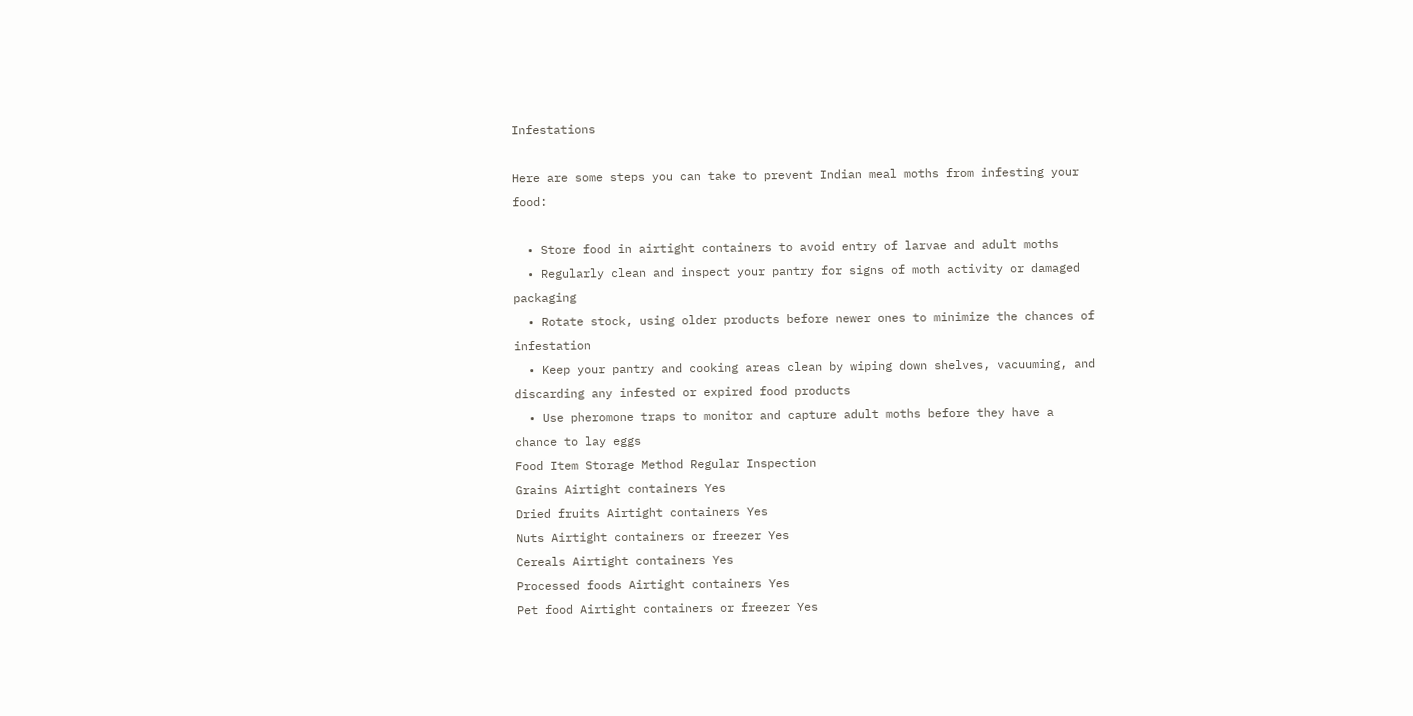Infestations

Here are some steps you can take to prevent Indian meal moths from infesting your food:

  • Store food in airtight containers to avoid entry of larvae and adult moths
  • Regularly clean and inspect your pantry for signs of moth activity or damaged packaging
  • Rotate stock, using older products before newer ones to minimize the chances of infestation
  • Keep your pantry and cooking areas clean by wiping down shelves, vacuuming, and discarding any infested or expired food products
  • Use pheromone traps to monitor and capture adult moths before they have a chance to lay eggs
Food Item Storage Method Regular Inspection
Grains Airtight containers Yes
Dried fruits Airtight containers Yes
Nuts Airtight containers or freezer Yes
Cereals Airtight containers Yes
Processed foods Airtight containers Yes
Pet food Airtight containers or freezer Yes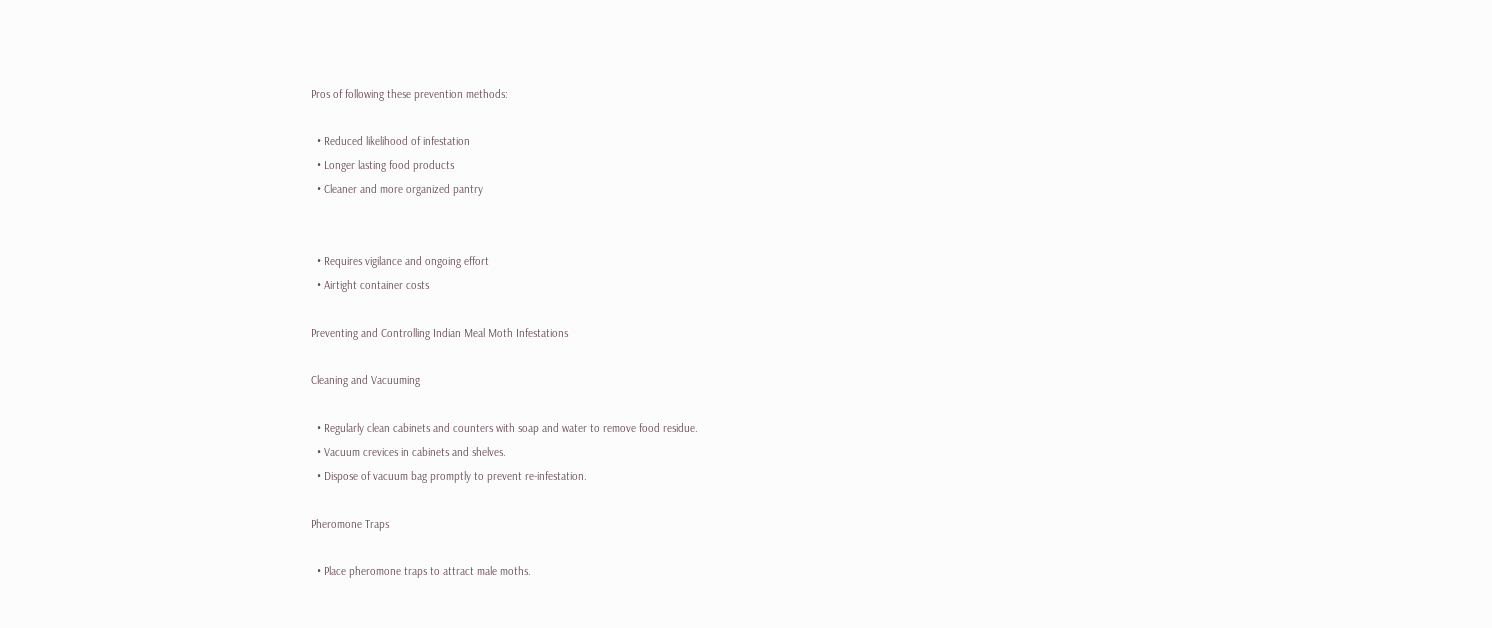Pros of following these prevention methods:

  • Reduced likelihood of infestation
  • Longer lasting food products
  • Cleaner and more organized pantry


  • Requires vigilance and ongoing effort
  • Airtight container costs

Preventing and Controlling Indian Meal Moth Infestations

Cleaning and Vacuuming

  • Regularly clean cabinets and counters with soap and water to remove food residue.
  • Vacuum crevices in cabinets and shelves.
  • Dispose of vacuum bag promptly to prevent re-infestation.

Pheromone Traps

  • Place pheromone traps to attract male moths.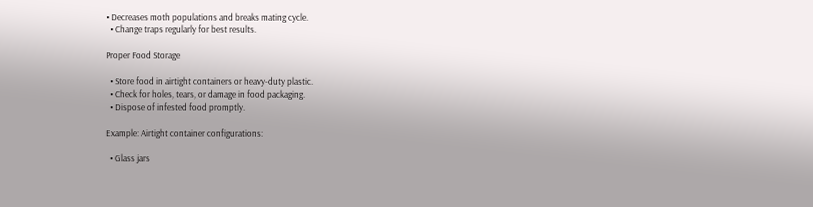• Decreases moth populations and breaks mating cycle.
  • Change traps regularly for best results.

Proper Food Storage

  • Store food in airtight containers or heavy-duty plastic.
  • Check for holes, tears, or damage in food packaging.
  • Dispose of infested food promptly.

Example: Airtight container configurations:

  • Glass jars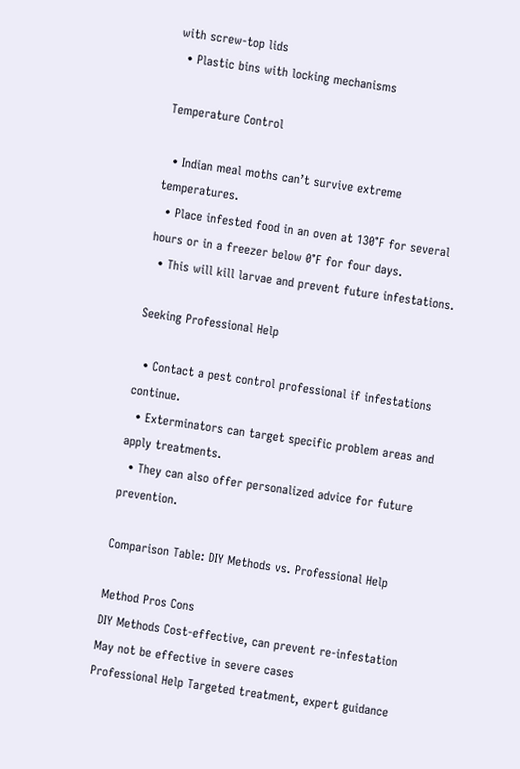with screw-top lids
  • Plastic bins with locking mechanisms

Temperature Control

  • Indian meal moths can’t survive extreme temperatures.
  • Place infested food in an oven at 130°F for several hours or in a freezer below 0°F for four days.
  • This will kill larvae and prevent future infestations.

Seeking Professional Help

  • Contact a pest control professional if infestations continue.
  • Exterminators can target specific problem areas and apply treatments.
  • They can also offer personalized advice for future prevention.

Comparison Table: DIY Methods vs. Professional Help

Method Pros Cons
DIY Methods Cost-effective, can prevent re-infestation May not be effective in severe cases
Professional Help Targeted treatment, expert guidance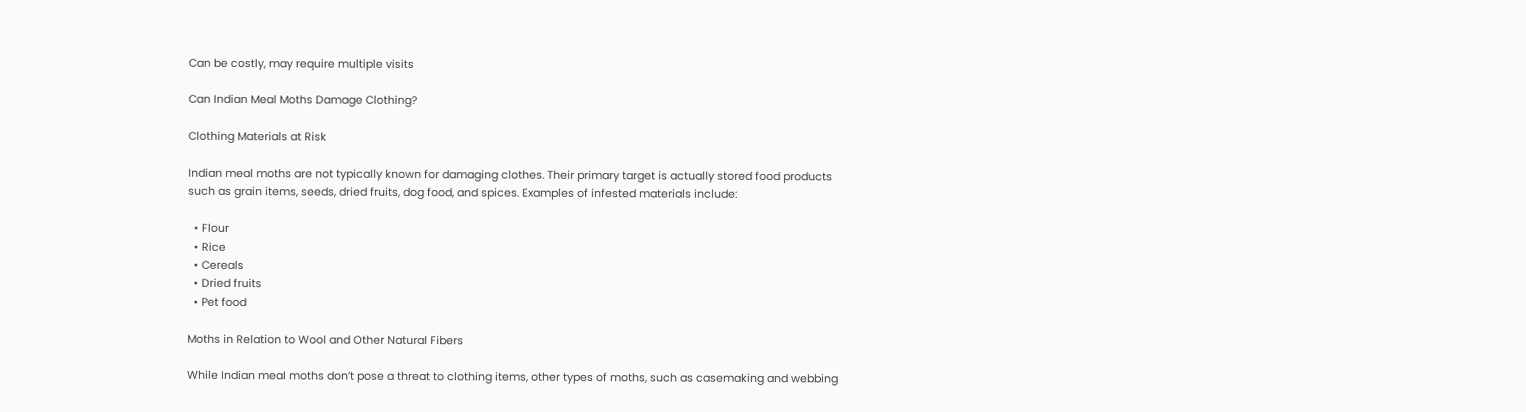Can be costly, may require multiple visits

Can Indian Meal Moths Damage Clothing?

Clothing Materials at Risk

Indian meal moths are not typically known for damaging clothes. Their primary target is actually stored food products such as grain items, seeds, dried fruits, dog food, and spices. Examples of infested materials include:

  • Flour
  • Rice
  • Cereals
  • Dried fruits
  • Pet food

Moths in Relation to Wool and Other Natural Fibers

While Indian meal moths don’t pose a threat to clothing items, other types of moths, such as casemaking and webbing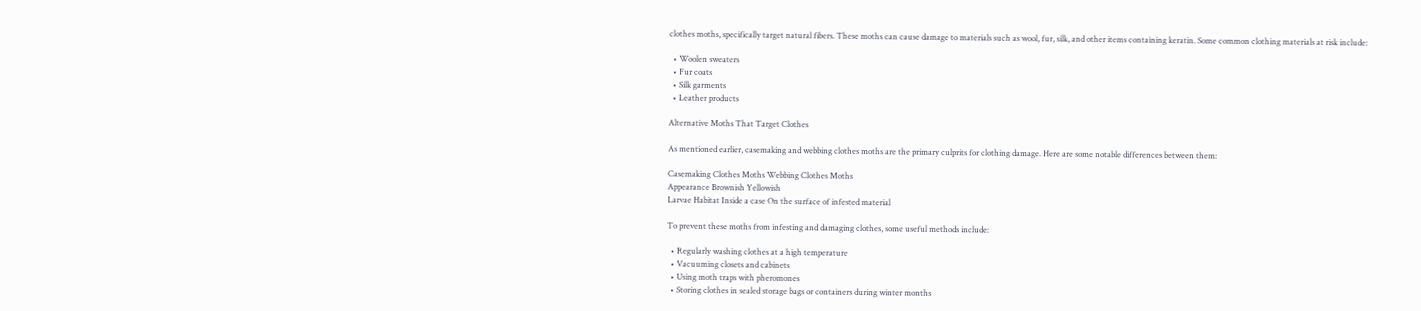clothes moths, specifically target natural fibers. These moths can cause damage to materials such as wool, fur, silk, and other items containing keratin. Some common clothing materials at risk include:

  • Woolen sweaters
  • Fur coats
  • Silk garments
  • Leather products

Alternative Moths That Target Clothes

As mentioned earlier, casemaking and webbing clothes moths are the primary culprits for clothing damage. Here are some notable differences between them:

Casemaking Clothes Moths Webbing Clothes Moths
Appearance Brownish Yellowish
Larvae Habitat Inside a case On the surface of infested material

To prevent these moths from infesting and damaging clothes, some useful methods include:

  • Regularly washing clothes at a high temperature
  • Vacuuming closets and cabinets
  • Using moth traps with pheromones
  • Storing clothes in sealed storage bags or containers during winter months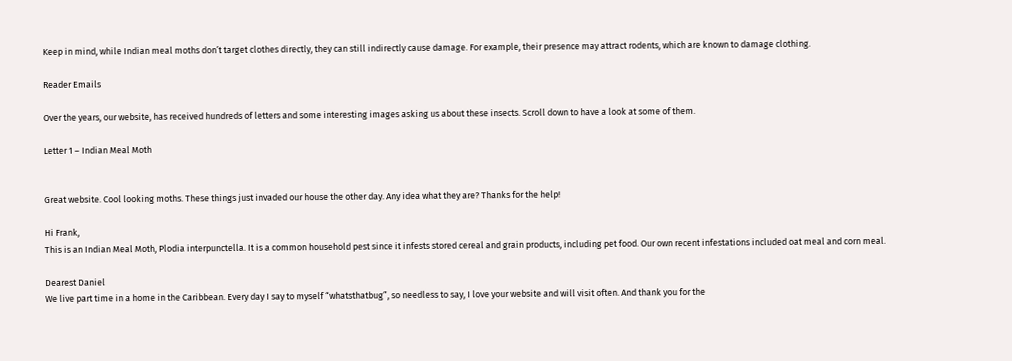Keep in mind, while Indian meal moths don’t target clothes directly, they can still indirectly cause damage. For example, their presence may attract rodents, which are known to damage clothing.

Reader Emails

Over the years, our website, has received hundreds of letters and some interesting images asking us about these insects. Scroll down to have a look at some of them.

Letter 1 – Indian Meal Moth


Great website. Cool looking moths. These things just invaded our house the other day. Any idea what they are? Thanks for the help!

Hi Frank,
This is an Indian Meal Moth, Plodia interpunctella. It is a common household pest since it infests stored cereal and grain products, including pet food. Our own recent infestations included oat meal and corn meal.

Dearest Daniel
We live part time in a home in the Caribbean. Every day I say to myself “whatsthatbug”, so needless to say, I love your website and will visit often. And thank you for the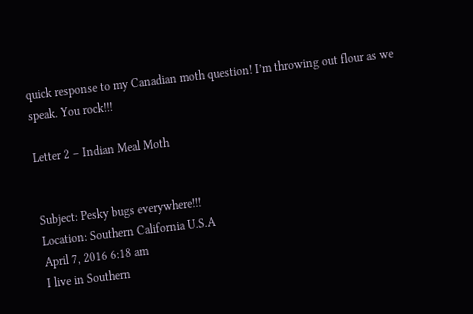quick response to my Canadian moth question! I’m throwing out flour as we speak. You rock!!!

Letter 2 – Indian Meal Moth


Subject: Pesky bugs everywhere!!!
Location: Southern California U.S.A
April 7, 2016 6:18 am
I live in Southern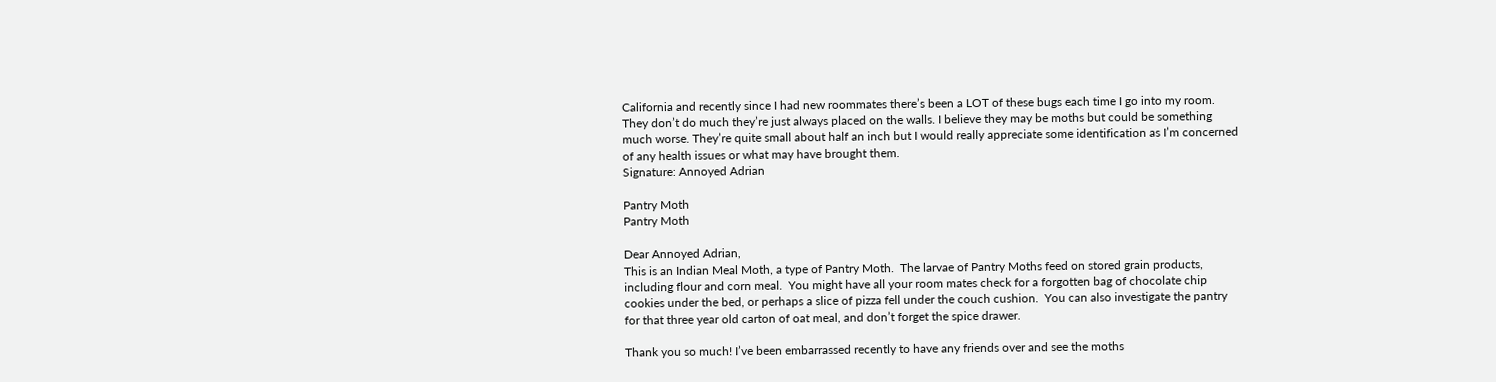California and recently since I had new roommates there’s been a LOT of these bugs each time I go into my room. They don’t do much they’re just always placed on the walls. I believe they may be moths but could be something much worse. They’re quite small about half an inch but I would really appreciate some identification as I’m concerned of any health issues or what may have brought them.
Signature: Annoyed Adrian

Pantry Moth
Pantry Moth

Dear Annoyed Adrian,
This is an Indian Meal Moth, a type of Pantry Moth.  The larvae of Pantry Moths feed on stored grain products, including flour and corn meal.  You might have all your room mates check for a forgotten bag of chocolate chip cookies under the bed, or perhaps a slice of pizza fell under the couch cushion.  You can also investigate the pantry for that three year old carton of oat meal, and don’t forget the spice drawer.

Thank you so much! I’ve been embarrassed recently to have any friends over and see the moths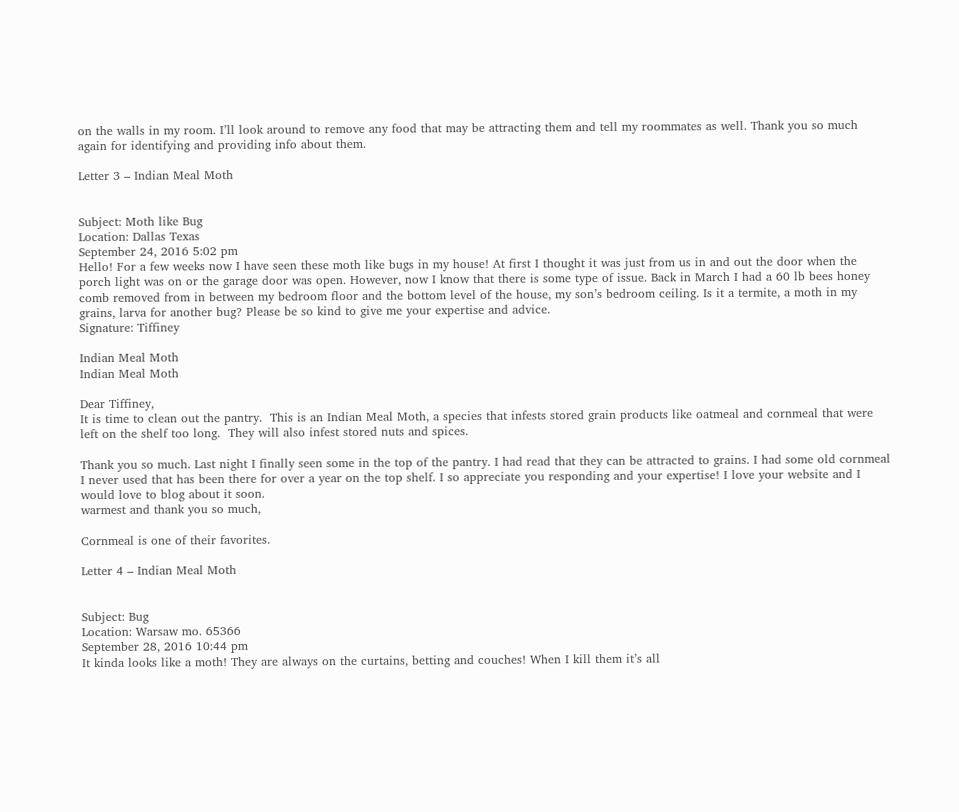on the walls in my room. I’ll look around to remove any food that may be attracting them and tell my roommates as well. Thank you so much again for identifying and providing info about them.

Letter 3 – Indian Meal Moth


Subject: Moth like Bug
Location: Dallas Texas
September 24, 2016 5:02 pm
Hello! For a few weeks now I have seen these moth like bugs in my house! At first I thought it was just from us in and out the door when the porch light was on or the garage door was open. However, now I know that there is some type of issue. Back in March I had a 60 lb bees honey comb removed from in between my bedroom floor and the bottom level of the house, my son’s bedroom ceiling. Is it a termite, a moth in my grains, larva for another bug? Please be so kind to give me your expertise and advice.
Signature: Tiffiney

Indian Meal Moth
Indian Meal Moth

Dear Tiffiney,
It is time to clean out the pantry.  This is an Indian Meal Moth, a species that infests stored grain products like oatmeal and cornmeal that were left on the shelf too long.  They will also infest stored nuts and spices.

Thank you so much. Last night I finally seen some in the top of the pantry. I had read that they can be attracted to grains. I had some old cornmeal I never used that has been there for over a year on the top shelf. I so appreciate you responding and your expertise! I love your website and I would love to blog about it soon.
warmest and thank you so much,

Cornmeal is one of their favorites.

Letter 4 – Indian Meal Moth


Subject: Bug
Location: Warsaw mo. 65366
September 28, 2016 10:44 pm
It kinda looks like a moth! They are always on the curtains, betting and couches! When I kill them it’s all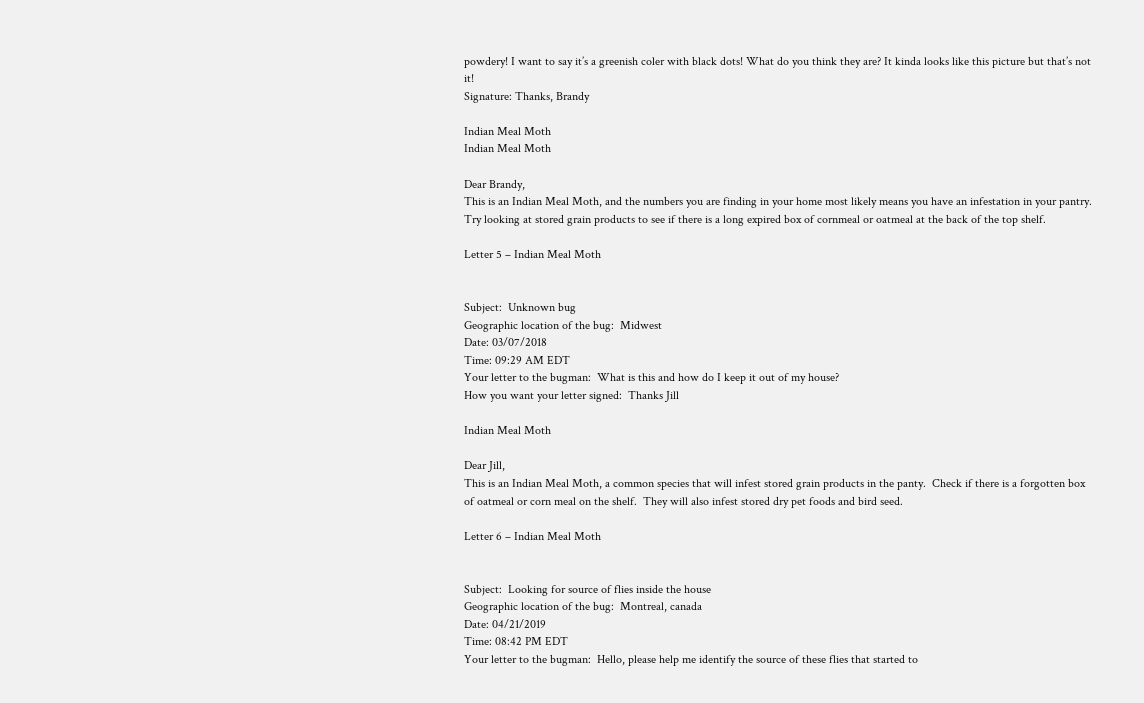powdery! I want to say it’s a greenish coler with black dots! What do you think they are? It kinda looks like this picture but that’s not it!
Signature: Thanks, Brandy

Indian Meal Moth
Indian Meal Moth

Dear Brandy,
This is an Indian Meal Moth, and the numbers you are finding in your home most likely means you have an infestation in your pantry.  Try looking at stored grain products to see if there is a long expired box of cornmeal or oatmeal at the back of the top shelf.

Letter 5 – Indian Meal Moth


Subject:  Unknown bug
Geographic location of the bug:  Midwest
Date: 03/07/2018
Time: 09:29 AM EDT
Your letter to the bugman:  What is this and how do I keep it out of my house?
How you want your letter signed:  Thanks Jill

Indian Meal Moth

Dear Jill,
This is an Indian Meal Moth, a common species that will infest stored grain products in the panty.  Check if there is a forgotten box of oatmeal or corn meal on the shelf.  They will also infest stored dry pet foods and bird seed.

Letter 6 – Indian Meal Moth


Subject:  Looking for source of flies inside the house
Geographic location of the bug:  Montreal, canada
Date: 04/21/2019
Time: 08:42 PM EDT
Your letter to the bugman:  Hello, please help me identify the source of these flies that started to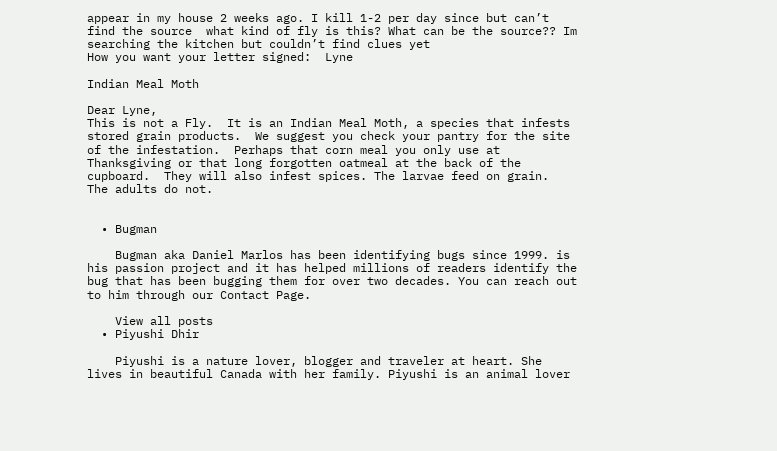appear in my house 2 weeks ago. I kill 1-2 per day since but can’t find the source  what kind of fly is this? What can be the source?? Im searching the kitchen but couldn’t find clues yet
How you want your letter signed:  Lyne

Indian Meal Moth

Dear Lyne,
This is not a Fly.  It is an Indian Meal Moth, a species that infests stored grain products.  We suggest you check your pantry for the site of the infestation.  Perhaps that corn meal you only use at Thanksgiving or that long forgotten oatmeal at the back of the cupboard.  They will also infest spices. The larvae feed on grain.  The adults do not.


  • Bugman

    Bugman aka Daniel Marlos has been identifying bugs since 1999. is his passion project and it has helped millions of readers identify the bug that has been bugging them for over two decades. You can reach out to him through our Contact Page.

    View all posts
  • Piyushi Dhir

    Piyushi is a nature lover, blogger and traveler at heart. She lives in beautiful Canada with her family. Piyushi is an animal lover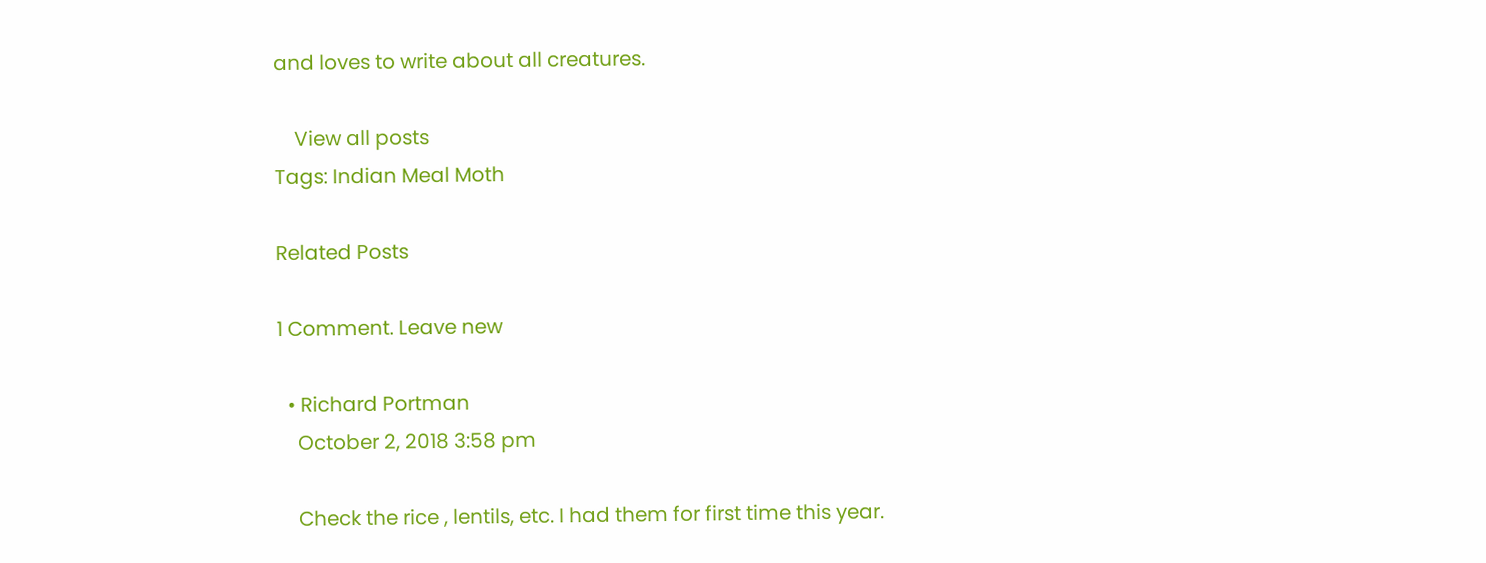and loves to write about all creatures.

    View all posts
Tags: Indian Meal Moth

Related Posts

1 Comment. Leave new

  • Richard Portman
    October 2, 2018 3:58 pm

    Check the rice , lentils, etc. I had them for first time this year.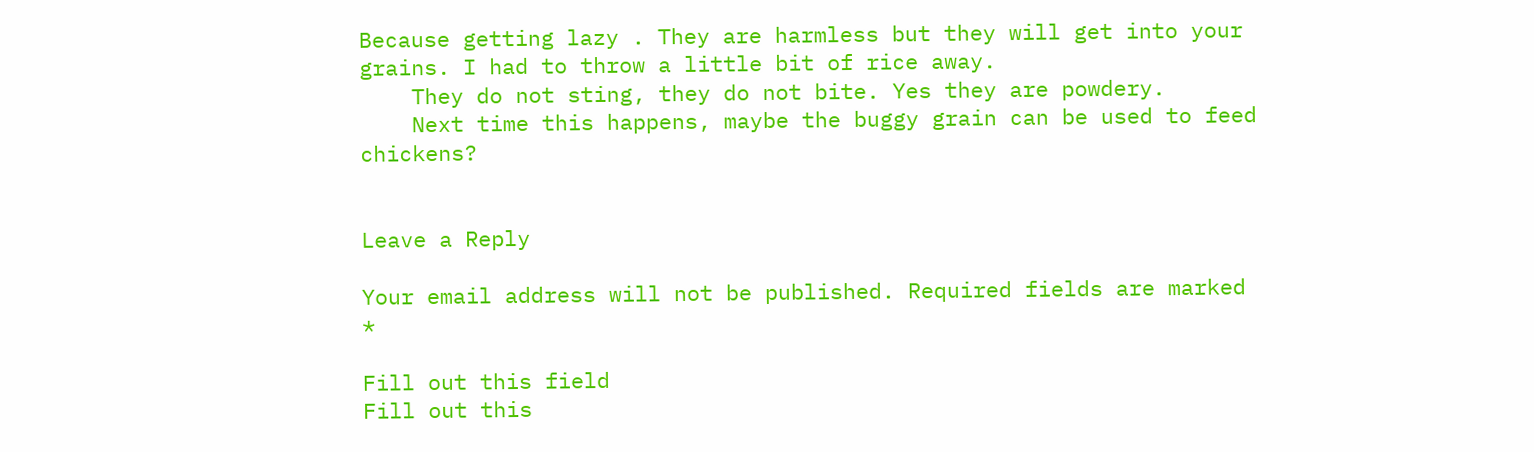Because getting lazy . They are harmless but they will get into your grains. I had to throw a little bit of rice away.
    They do not sting, they do not bite. Yes they are powdery.
    Next time this happens, maybe the buggy grain can be used to feed chickens?


Leave a Reply

Your email address will not be published. Required fields are marked *

Fill out this field
Fill out this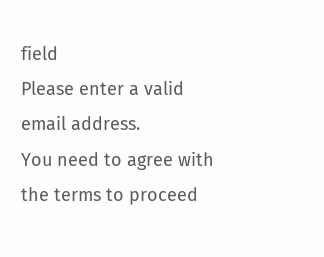field
Please enter a valid email address.
You need to agree with the terms to proceed